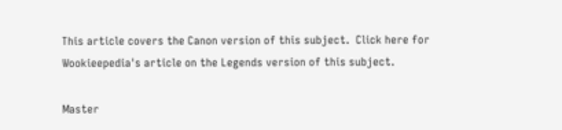This article covers the Canon version of this subject.  Click here for Wookieepedia's article on the Legends version of this subject.

Master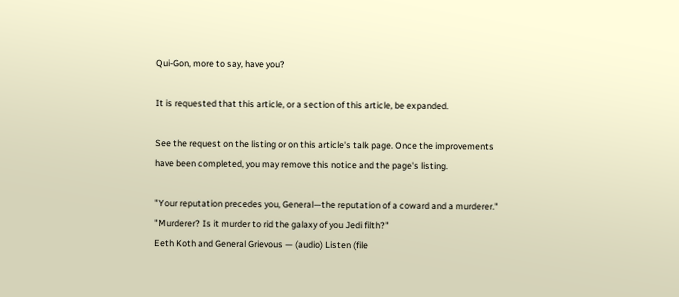Qui-Gon, more to say, have you?

It is requested that this article, or a section of this article, be expanded.

See the request on the listing or on this article's talk page. Once the improvements have been completed, you may remove this notice and the page's listing.

"Your reputation precedes you, General—the reputation of a coward and a murderer."
"Murderer? Is it murder to rid the galaxy of you Jedi filth?"
Eeth Koth and General Grievous — (audio) Listen (file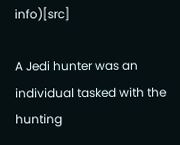info)[src]

A Jedi hunter was an individual tasked with the hunting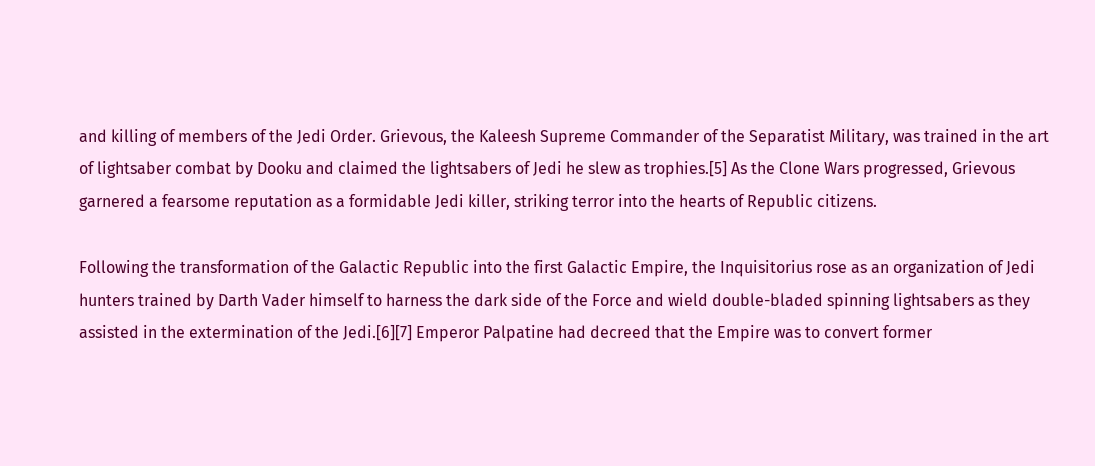and killing of members of the Jedi Order. Grievous, the Kaleesh Supreme Commander of the Separatist Military, was trained in the art of lightsaber combat by Dooku and claimed the lightsabers of Jedi he slew as trophies.[5] As the Clone Wars progressed, Grievous garnered a fearsome reputation as a formidable Jedi killer, striking terror into the hearts of Republic citizens.

Following the transformation of the Galactic Republic into the first Galactic Empire, the Inquisitorius rose as an organization of Jedi hunters trained by Darth Vader himself to harness the dark side of the Force and wield double-bladed spinning lightsabers as they assisted in the extermination of the Jedi.[6][7] Emperor Palpatine had decreed that the Empire was to convert former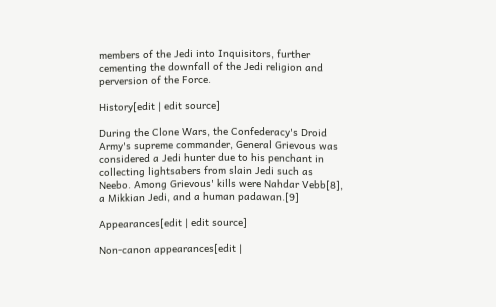members of the Jedi into Inquisitors, further cementing the downfall of the Jedi religion and perversion of the Force.

History[edit | edit source]

During the Clone Wars, the Confederacy's Droid Army's supreme commander, General Grievous was considered a Jedi hunter due to his penchant in collecting lightsabers from slain Jedi such as Neebo. Among Grievous' kills were Nahdar Vebb[8], a Mikkian Jedi, and a human padawan.[9]

Appearances[edit | edit source]

Non-canon appearances[edit |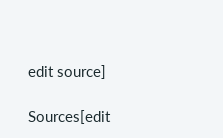edit source]

Sources[edit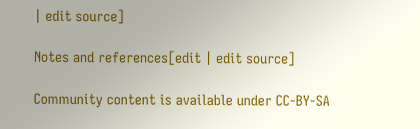| edit source]

Notes and references[edit | edit source]

Community content is available under CC-BY-SA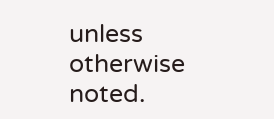unless otherwise noted.